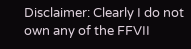Disclaimer: Clearly I do not own any of the FFVII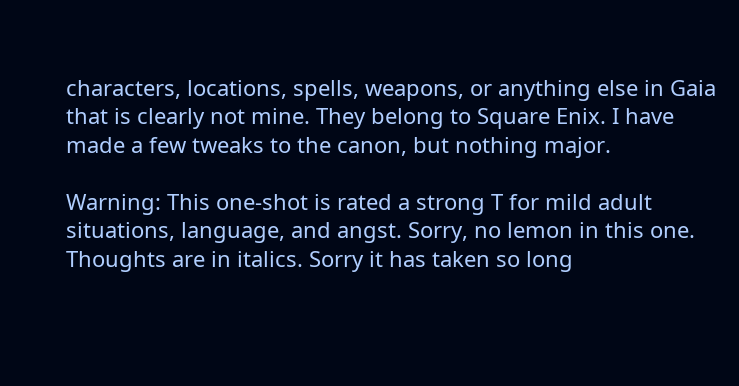characters, locations, spells, weapons, or anything else in Gaia that is clearly not mine. They belong to Square Enix. I have made a few tweaks to the canon, but nothing major.

Warning: This one-shot is rated a strong T for mild adult situations, language, and angst. Sorry, no lemon in this one. Thoughts are in italics. Sorry it has taken so long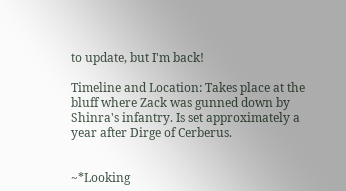to update, but I'm back!

Timeline and Location: Takes place at the bluff where Zack was gunned down by Shinra's infantry. Is set approximately a year after Dirge of Cerberus.


~*Looking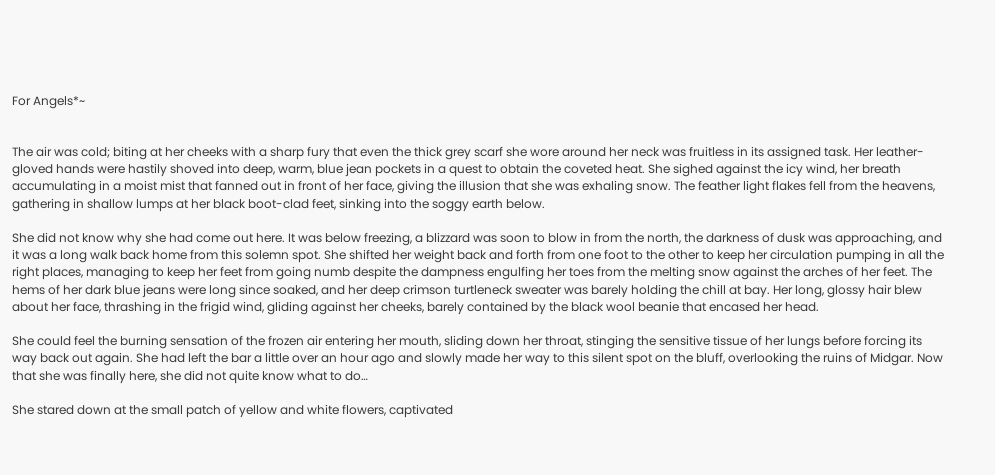For Angels*~


The air was cold; biting at her cheeks with a sharp fury that even the thick grey scarf she wore around her neck was fruitless in its assigned task. Her leather-gloved hands were hastily shoved into deep, warm, blue jean pockets in a quest to obtain the coveted heat. She sighed against the icy wind, her breath accumulating in a moist mist that fanned out in front of her face, giving the illusion that she was exhaling snow. The feather light flakes fell from the heavens, gathering in shallow lumps at her black boot-clad feet, sinking into the soggy earth below.

She did not know why she had come out here. It was below freezing, a blizzard was soon to blow in from the north, the darkness of dusk was approaching, and it was a long walk back home from this solemn spot. She shifted her weight back and forth from one foot to the other to keep her circulation pumping in all the right places, managing to keep her feet from going numb despite the dampness engulfing her toes from the melting snow against the arches of her feet. The hems of her dark blue jeans were long since soaked, and her deep crimson turtleneck sweater was barely holding the chill at bay. Her long, glossy hair blew about her face, thrashing in the frigid wind, gliding against her cheeks, barely contained by the black wool beanie that encased her head.

She could feel the burning sensation of the frozen air entering her mouth, sliding down her throat, stinging the sensitive tissue of her lungs before forcing its way back out again. She had left the bar a little over an hour ago and slowly made her way to this silent spot on the bluff, overlooking the ruins of Midgar. Now that she was finally here, she did not quite know what to do…

She stared down at the small patch of yellow and white flowers, captivated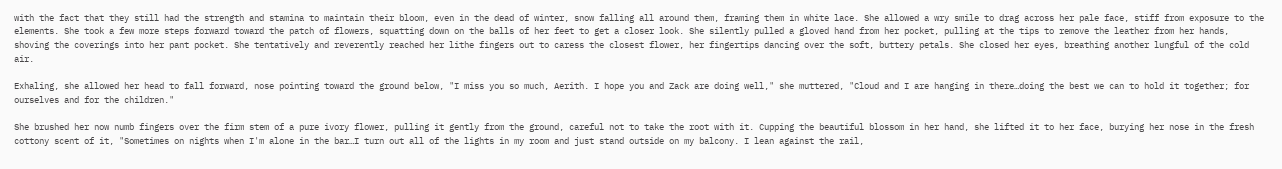with the fact that they still had the strength and stamina to maintain their bloom, even in the dead of winter, snow falling all around them, framing them in white lace. She allowed a wry smile to drag across her pale face, stiff from exposure to the elements. She took a few more steps forward toward the patch of flowers, squatting down on the balls of her feet to get a closer look. She silently pulled a gloved hand from her pocket, pulling at the tips to remove the leather from her hands, shoving the coverings into her pant pocket. She tentatively and reverently reached her lithe fingers out to caress the closest flower, her fingertips dancing over the soft, buttery petals. She closed her eyes, breathing another lungful of the cold air.

Exhaling, she allowed her head to fall forward, nose pointing toward the ground below, "I miss you so much, Aerith. I hope you and Zack are doing well," she muttered, "Cloud and I are hanging in there…doing the best we can to hold it together; for ourselves and for the children."

She brushed her now numb fingers over the firm stem of a pure ivory flower, pulling it gently from the ground, careful not to take the root with it. Cupping the beautiful blossom in her hand, she lifted it to her face, burying her nose in the fresh cottony scent of it, "Sometimes on nights when I'm alone in the bar…I turn out all of the lights in my room and just stand outside on my balcony. I lean against the rail,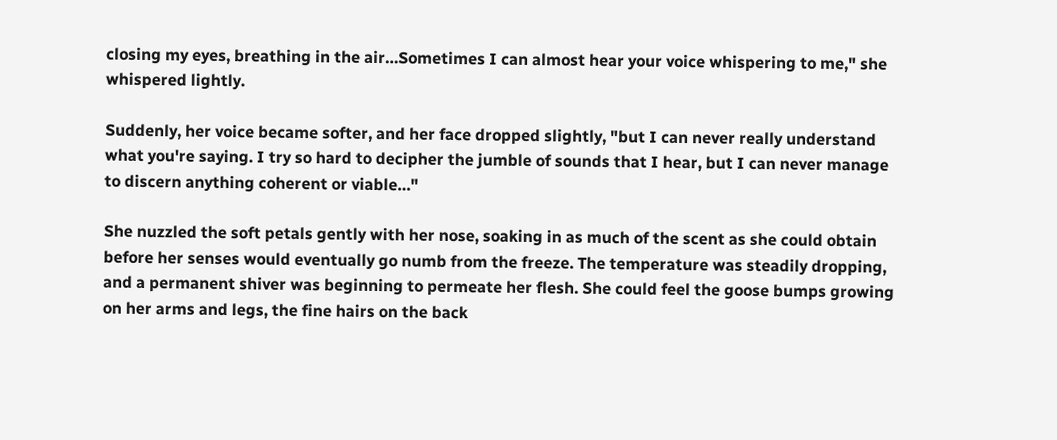closing my eyes, breathing in the air…Sometimes I can almost hear your voice whispering to me," she whispered lightly.

Suddenly, her voice became softer, and her face dropped slightly, "but I can never really understand what you're saying. I try so hard to decipher the jumble of sounds that I hear, but I can never manage to discern anything coherent or viable…"

She nuzzled the soft petals gently with her nose, soaking in as much of the scent as she could obtain before her senses would eventually go numb from the freeze. The temperature was steadily dropping, and a permanent shiver was beginning to permeate her flesh. She could feel the goose bumps growing on her arms and legs, the fine hairs on the back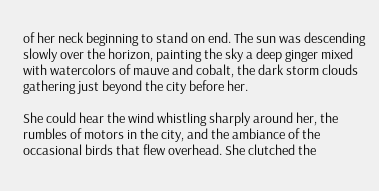of her neck beginning to stand on end. The sun was descending slowly over the horizon, painting the sky a deep ginger mixed with watercolors of mauve and cobalt, the dark storm clouds gathering just beyond the city before her.

She could hear the wind whistling sharply around her, the rumbles of motors in the city, and the ambiance of the occasional birds that flew overhead. She clutched the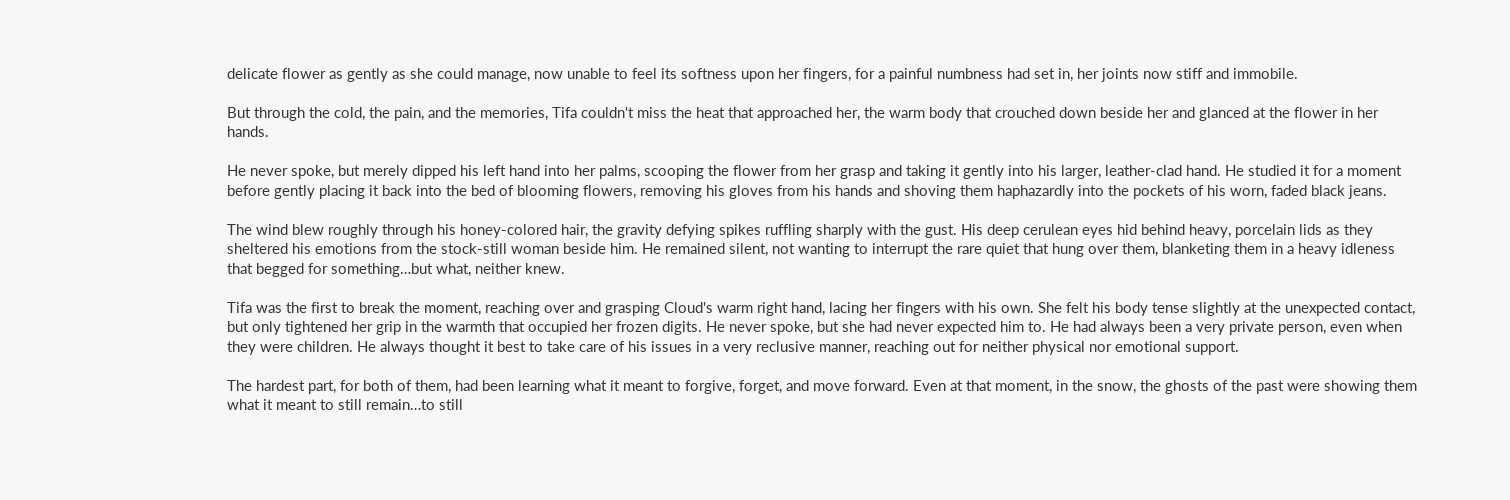delicate flower as gently as she could manage, now unable to feel its softness upon her fingers, for a painful numbness had set in, her joints now stiff and immobile.

But through the cold, the pain, and the memories, Tifa couldn't miss the heat that approached her, the warm body that crouched down beside her and glanced at the flower in her hands.

He never spoke, but merely dipped his left hand into her palms, scooping the flower from her grasp and taking it gently into his larger, leather-clad hand. He studied it for a moment before gently placing it back into the bed of blooming flowers, removing his gloves from his hands and shoving them haphazardly into the pockets of his worn, faded black jeans.

The wind blew roughly through his honey-colored hair, the gravity defying spikes ruffling sharply with the gust. His deep cerulean eyes hid behind heavy, porcelain lids as they sheltered his emotions from the stock-still woman beside him. He remained silent, not wanting to interrupt the rare quiet that hung over them, blanketing them in a heavy idleness that begged for something…but what, neither knew.

Tifa was the first to break the moment, reaching over and grasping Cloud's warm right hand, lacing her fingers with his own. She felt his body tense slightly at the unexpected contact, but only tightened her grip in the warmth that occupied her frozen digits. He never spoke, but she had never expected him to. He had always been a very private person, even when they were children. He always thought it best to take care of his issues in a very reclusive manner, reaching out for neither physical nor emotional support.

The hardest part, for both of them, had been learning what it meant to forgive, forget, and move forward. Even at that moment, in the snow, the ghosts of the past were showing them what it meant to still remain…to still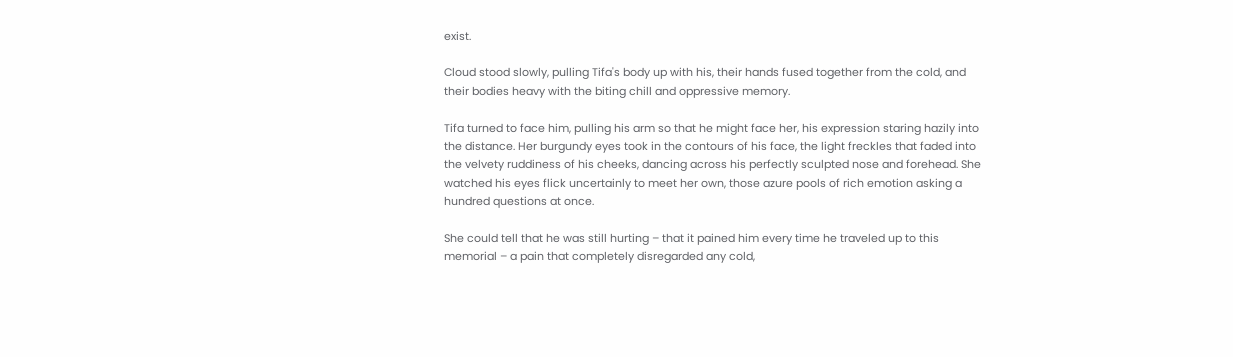exist.

Cloud stood slowly, pulling Tifa's body up with his, their hands fused together from the cold, and their bodies heavy with the biting chill and oppressive memory.

Tifa turned to face him, pulling his arm so that he might face her, his expression staring hazily into the distance. Her burgundy eyes took in the contours of his face, the light freckles that faded into the velvety ruddiness of his cheeks, dancing across his perfectly sculpted nose and forehead. She watched his eyes flick uncertainly to meet her own, those azure pools of rich emotion asking a hundred questions at once.

She could tell that he was still hurting – that it pained him every time he traveled up to this memorial – a pain that completely disregarded any cold,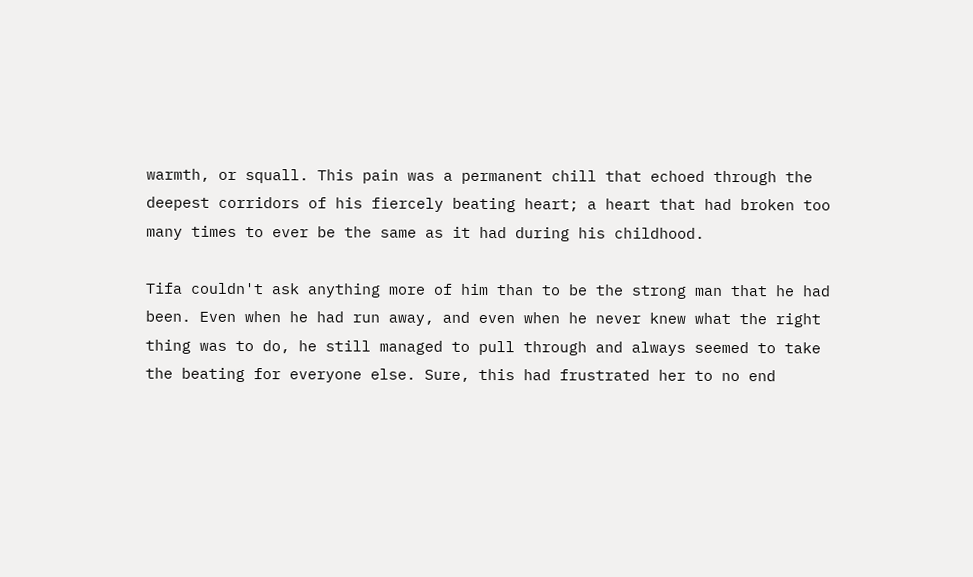warmth, or squall. This pain was a permanent chill that echoed through the deepest corridors of his fiercely beating heart; a heart that had broken too many times to ever be the same as it had during his childhood.

Tifa couldn't ask anything more of him than to be the strong man that he had been. Even when he had run away, and even when he never knew what the right thing was to do, he still managed to pull through and always seemed to take the beating for everyone else. Sure, this had frustrated her to no end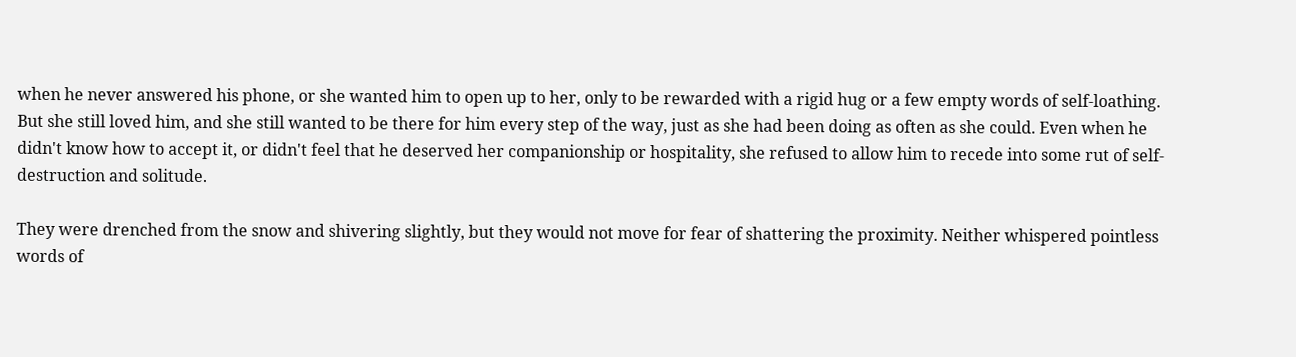when he never answered his phone, or she wanted him to open up to her, only to be rewarded with a rigid hug or a few empty words of self-loathing. But she still loved him, and she still wanted to be there for him every step of the way, just as she had been doing as often as she could. Even when he didn't know how to accept it, or didn't feel that he deserved her companionship or hospitality, she refused to allow him to recede into some rut of self-destruction and solitude.

They were drenched from the snow and shivering slightly, but they would not move for fear of shattering the proximity. Neither whispered pointless words of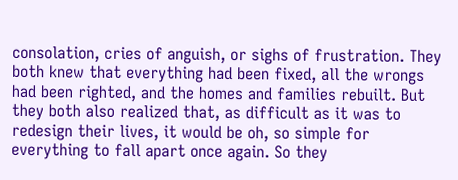consolation, cries of anguish, or sighs of frustration. They both knew that everything had been fixed, all the wrongs had been righted, and the homes and families rebuilt. But they both also realized that, as difficult as it was to redesign their lives, it would be oh, so simple for everything to fall apart once again. So they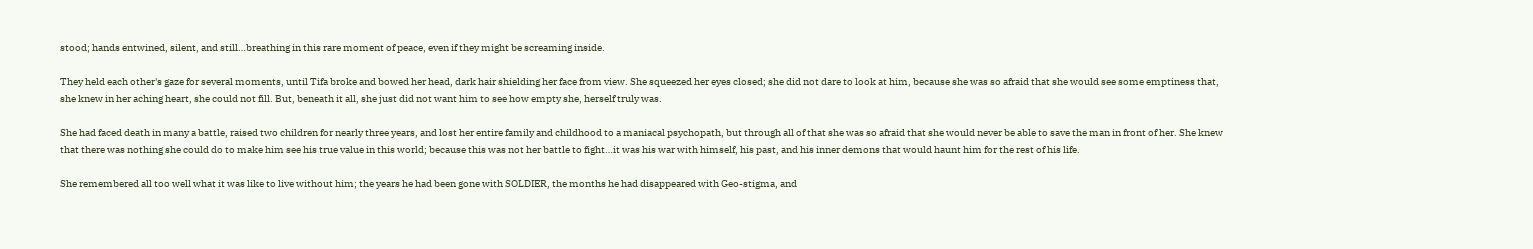stood; hands entwined, silent, and still…breathing in this rare moment of peace, even if they might be screaming inside.

They held each other's gaze for several moments, until Tifa broke and bowed her head, dark hair shielding her face from view. She squeezed her eyes closed; she did not dare to look at him, because she was so afraid that she would see some emptiness that, she knew in her aching heart, she could not fill. But, beneath it all, she just did not want him to see how empty she, herself truly was.

She had faced death in many a battle, raised two children for nearly three years, and lost her entire family and childhood to a maniacal psychopath, but through all of that she was so afraid that she would never be able to save the man in front of her. She knew that there was nothing she could do to make him see his true value in this world; because this was not her battle to fight…it was his war with himself, his past, and his inner demons that would haunt him for the rest of his life.

She remembered all too well what it was like to live without him; the years he had been gone with SOLDIER, the months he had disappeared with Geo-stigma, and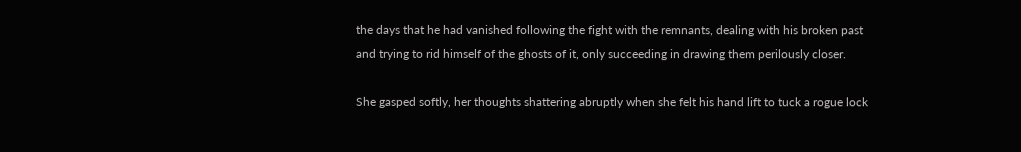the days that he had vanished following the fight with the remnants, dealing with his broken past and trying to rid himself of the ghosts of it, only succeeding in drawing them perilously closer.

She gasped softly, her thoughts shattering abruptly when she felt his hand lift to tuck a rogue lock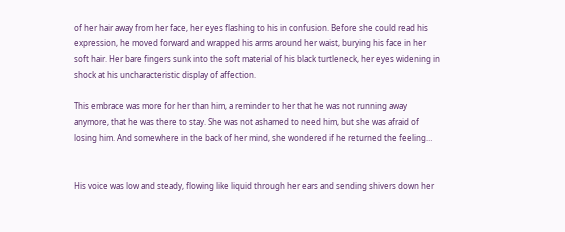of her hair away from her face, her eyes flashing to his in confusion. Before she could read his expression, he moved forward and wrapped his arms around her waist, burying his face in her soft hair. Her bare fingers sunk into the soft material of his black turtleneck, her eyes widening in shock at his uncharacteristic display of affection.

This embrace was more for her than him, a reminder to her that he was not running away anymore, that he was there to stay. She was not ashamed to need him, but she was afraid of losing him. And somewhere in the back of her mind, she wondered if he returned the feeling…


His voice was low and steady, flowing like liquid through her ears and sending shivers down her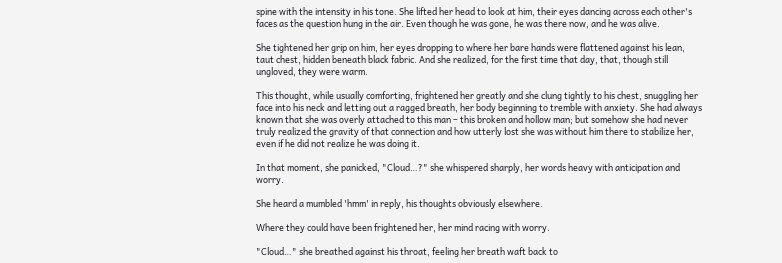spine with the intensity in his tone. She lifted her head to look at him, their eyes dancing across each other's faces as the question hung in the air. Even though he was gone, he was there now, and he was alive.

She tightened her grip on him, her eyes dropping to where her bare hands were flattened against his lean, taut chest, hidden beneath black fabric. And she realized, for the first time that day, that, though still ungloved, they were warm.

This thought, while usually comforting, frightened her greatly and she clung tightly to his chest, snuggling her face into his neck and letting out a ragged breath, her body beginning to tremble with anxiety. She had always known that she was overly attached to this man – this broken and hollow man; but somehow she had never truly realized the gravity of that connection and how utterly lost she was without him there to stabilize her, even if he did not realize he was doing it.

In that moment, she panicked, "Cloud…?" she whispered sharply, her words heavy with anticipation and worry.

She heard a mumbled 'hmm' in reply, his thoughts obviously elsewhere.

Where they could have been frightened her, her mind racing with worry.

"Cloud…" she breathed against his throat, feeling her breath waft back to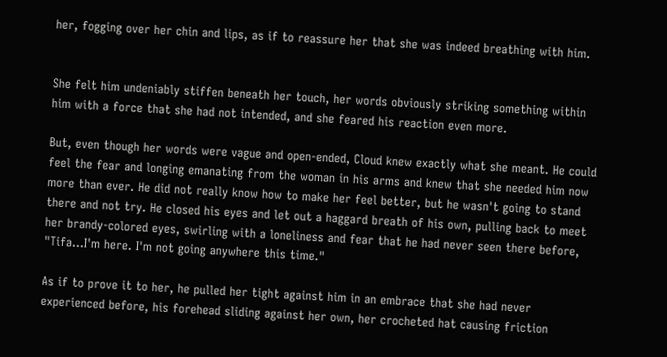her, fogging over her chin and lips, as if to reassure her that she was indeed breathing with him.


She felt him undeniably stiffen beneath her touch, her words obviously striking something within him with a force that she had not intended, and she feared his reaction even more.

But, even though her words were vague and open-ended, Cloud knew exactly what she meant. He could feel the fear and longing emanating from the woman in his arms and knew that she needed him now more than ever. He did not really know how to make her feel better, but he wasn't going to stand there and not try. He closed his eyes and let out a haggard breath of his own, pulling back to meet her brandy-colored eyes, swirling with a loneliness and fear that he had never seen there before, "Tifa…I'm here. I'm not going anywhere this time."

As if to prove it to her, he pulled her tight against him in an embrace that she had never experienced before, his forehead sliding against her own, her crocheted hat causing friction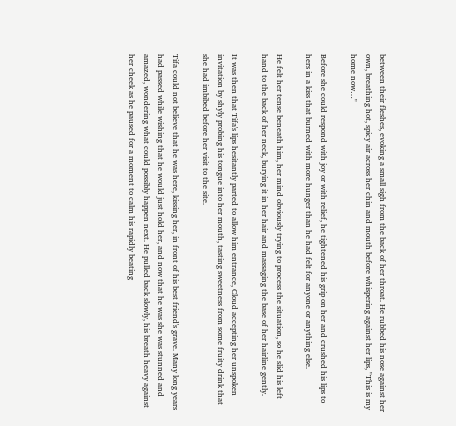between their fleshes, evoking a small sigh from the back of her throat. He rubbed his nose against her own, breathing hot, spicy air across her chin and mouth before whispering against her lips, "This is my home now…"

Before she could respond with joy or with relief, he tightened his grip on her and crushed his lips to hers in a kiss that burned with more hunger than he had felt for anyone or anything else.

He felt her tense beneath him, her mind obviously trying to process the situation, so he slid his left hand to the back of her neck, burying it in her hair and massaging the base of her hairline gently.

It was then that Tifa's lips hesitantly parted to allow him entrance, Cloud accepting her unspoken invitation by shyly probing his tongue into her mouth, tasting sweetness from some fruity drink that she had imbibed before her visit to the site.

Tifa could not believe that he was here, kissing her, in front of his best friend's grave. Many long years had passed while wishing that he would just hold her, and now that he was she was stunned and amazed, wondering what could possibly happen next. He pulled back slowly, his breath heavy against her cheek as he paused for a moment to calm his rapidly beating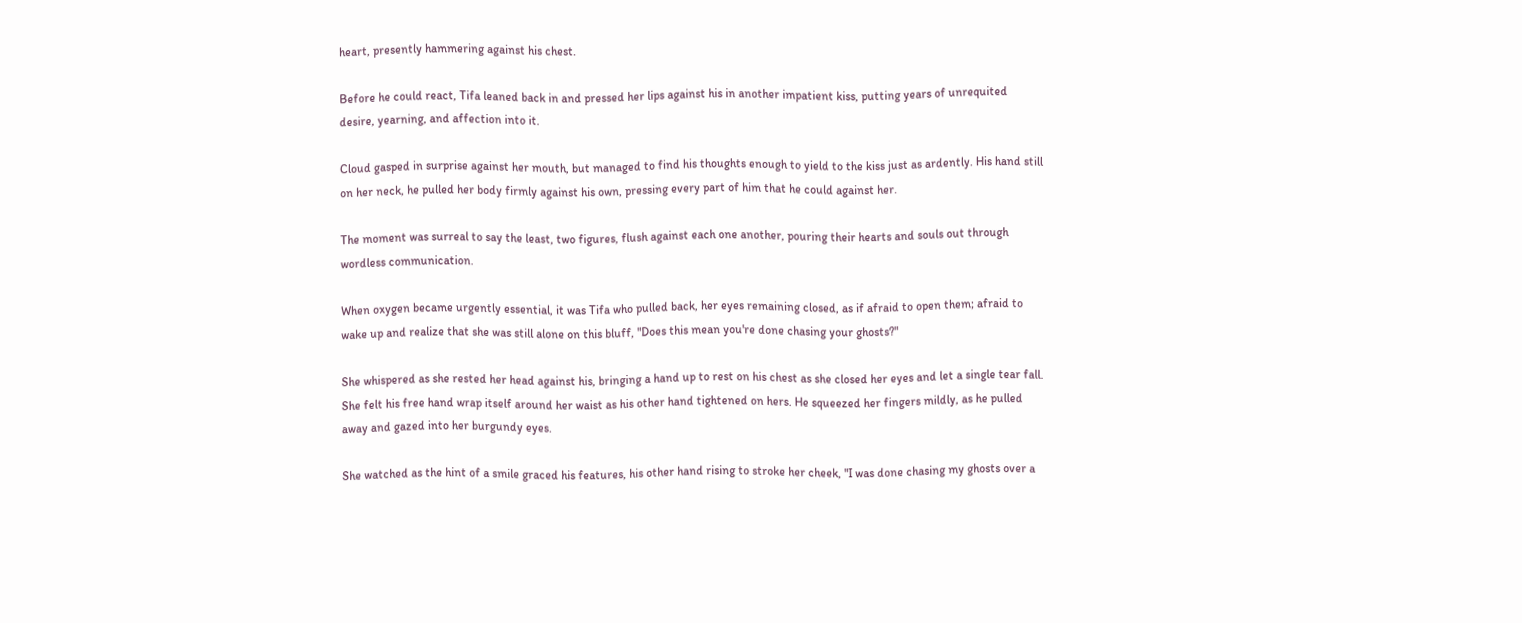heart, presently hammering against his chest.

Before he could react, Tifa leaned back in and pressed her lips against his in another impatient kiss, putting years of unrequited desire, yearning, and affection into it.

Cloud gasped in surprise against her mouth, but managed to find his thoughts enough to yield to the kiss just as ardently. His hand still on her neck, he pulled her body firmly against his own, pressing every part of him that he could against her.

The moment was surreal to say the least, two figures, flush against each one another, pouring their hearts and souls out through wordless communication.

When oxygen became urgently essential, it was Tifa who pulled back, her eyes remaining closed, as if afraid to open them; afraid to wake up and realize that she was still alone on this bluff, "Does this mean you're done chasing your ghosts?"

She whispered as she rested her head against his, bringing a hand up to rest on his chest as she closed her eyes and let a single tear fall. She felt his free hand wrap itself around her waist as his other hand tightened on hers. He squeezed her fingers mildly, as he pulled away and gazed into her burgundy eyes.

She watched as the hint of a smile graced his features, his other hand rising to stroke her cheek, "I was done chasing my ghosts over a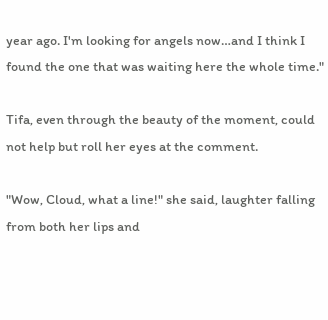year ago. I'm looking for angels now…and I think I found the one that was waiting here the whole time."

Tifa, even through the beauty of the moment, could not help but roll her eyes at the comment.

"Wow, Cloud, what a line!" she said, laughter falling from both her lips and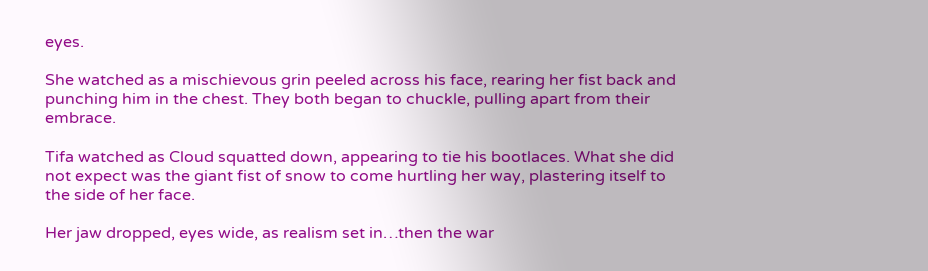eyes.

She watched as a mischievous grin peeled across his face, rearing her fist back and punching him in the chest. They both began to chuckle, pulling apart from their embrace.

Tifa watched as Cloud squatted down, appearing to tie his bootlaces. What she did not expect was the giant fist of snow to come hurtling her way, plastering itself to the side of her face.

Her jaw dropped, eyes wide, as realism set in…then the war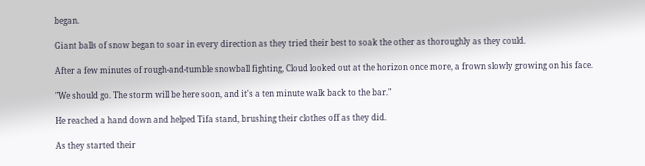began.

Giant balls of snow began to soar in every direction as they tried their best to soak the other as thoroughly as they could.

After a few minutes of rough-and-tumble snowball fighting, Cloud looked out at the horizon once more, a frown slowly growing on his face.

"We should go. The storm will be here soon, and it's a ten minute walk back to the bar."

He reached a hand down and helped Tifa stand, brushing their clothes off as they did.

As they started their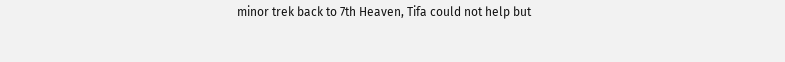minor trek back to 7th Heaven, Tifa could not help but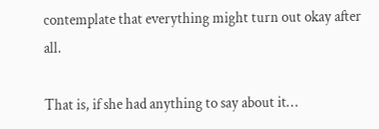contemplate that everything might turn out okay after all.

That is, if she had anything to say about it…